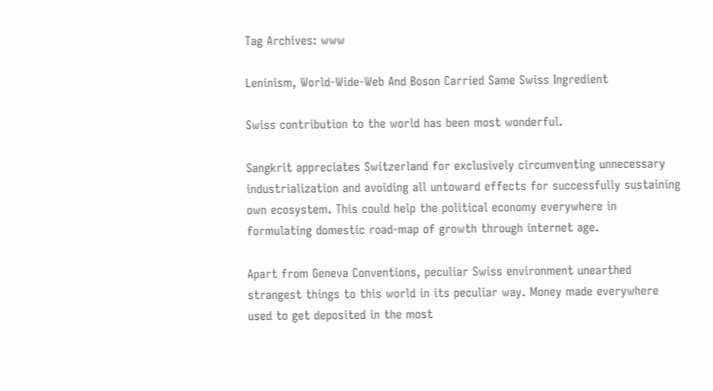Tag Archives: www

Leninism, World-Wide-Web And Boson Carried Same Swiss Ingredient

Swiss contribution to the world has been most wonderful.

Sangkrit appreciates Switzerland for exclusively circumventing unnecessary industrialization and avoiding all untoward effects for successfully sustaining own ecosystem. This could help the political economy everywhere in formulating domestic road-map of growth through internet age.

Apart from Geneva Conventions, peculiar Swiss environment unearthed strangest things to this world in its peculiar way. Money made everywhere used to get deposited in the most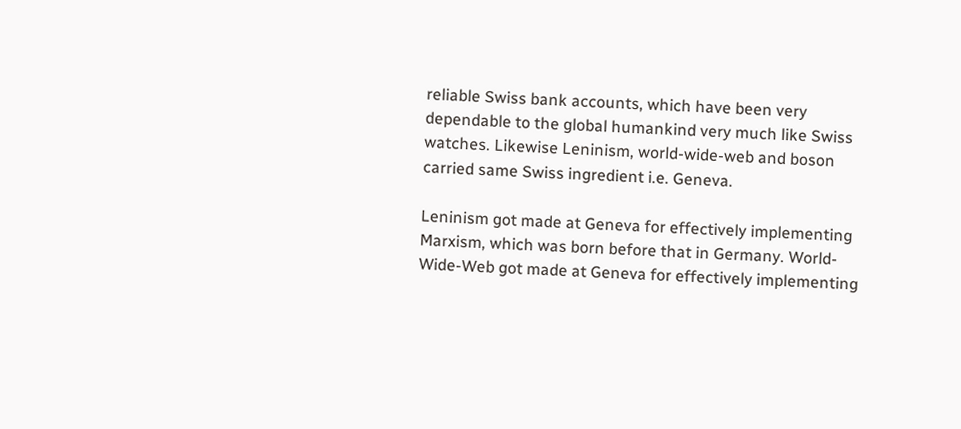reliable Swiss bank accounts, which have been very dependable to the global humankind very much like Swiss watches. Likewise Leninism, world-wide-web and boson carried same Swiss ingredient i.e. Geneva.

Leninism got made at Geneva for effectively implementing Marxism, which was born before that in Germany. World-Wide-Web got made at Geneva for effectively implementing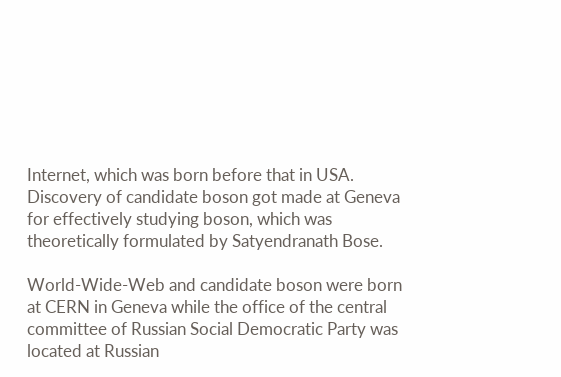Internet, which was born before that in USA. Discovery of candidate boson got made at Geneva for effectively studying boson, which was theoretically formulated by Satyendranath Bose.

World-Wide-Web and candidate boson were born at CERN in Geneva while the office of the central committee of Russian Social Democratic Party was located at Russian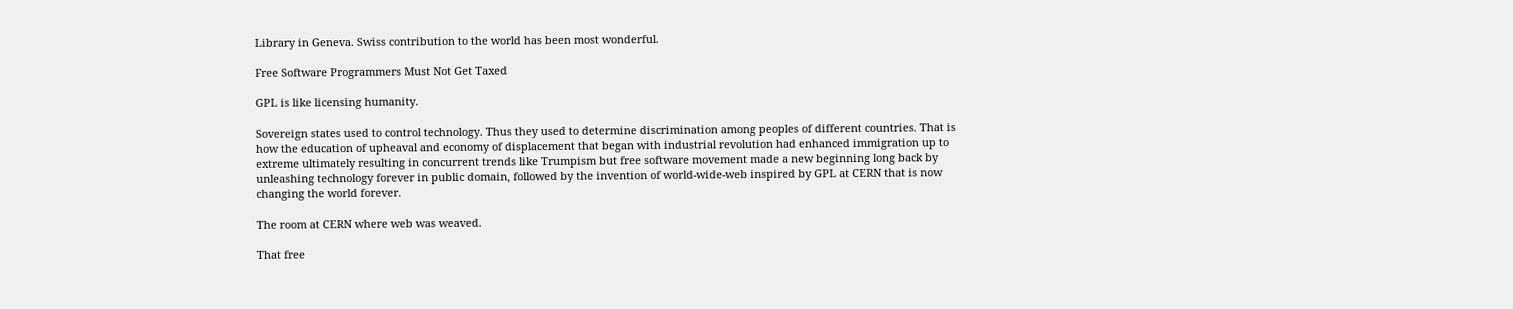Library in Geneva. Swiss contribution to the world has been most wonderful.

Free Software Programmers Must Not Get Taxed

GPL is like licensing humanity.

Sovereign states used to control technology. Thus they used to determine discrimination among peoples of different countries. That is how the education of upheaval and economy of displacement that began with industrial revolution had enhanced immigration up to extreme ultimately resulting in concurrent trends like Trumpism but free software movement made a new beginning long back by unleashing technology forever in public domain, followed by the invention of world-wide-web inspired by GPL at CERN that is now changing the world forever.

The room at CERN where web was weaved.

That free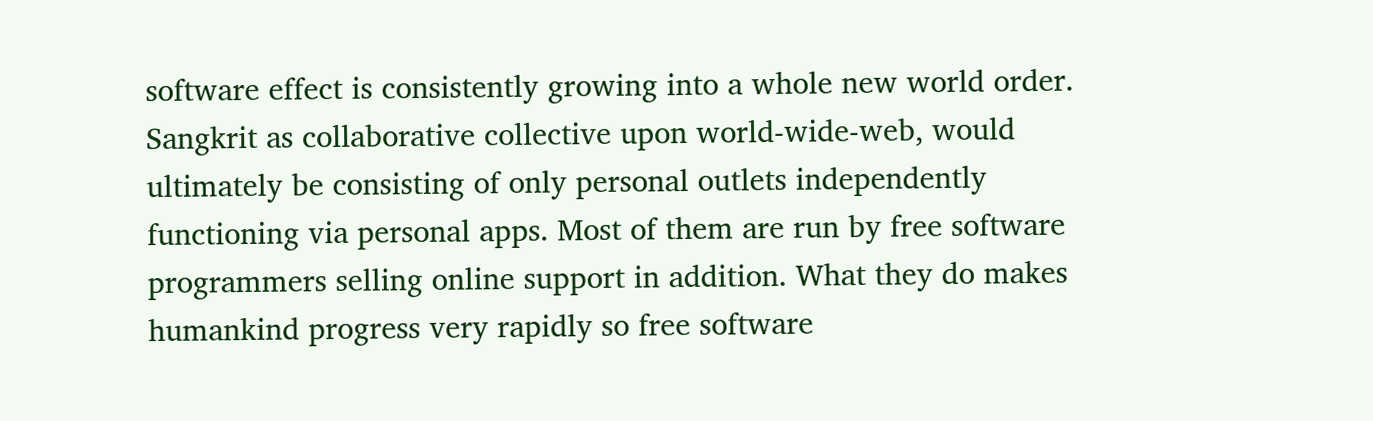software effect is consistently growing into a whole new world order. Sangkrit as collaborative collective upon world-wide-web, would ultimately be consisting of only personal outlets independently functioning via personal apps. Most of them are run by free software programmers selling online support in addition. What they do makes humankind progress very rapidly so free software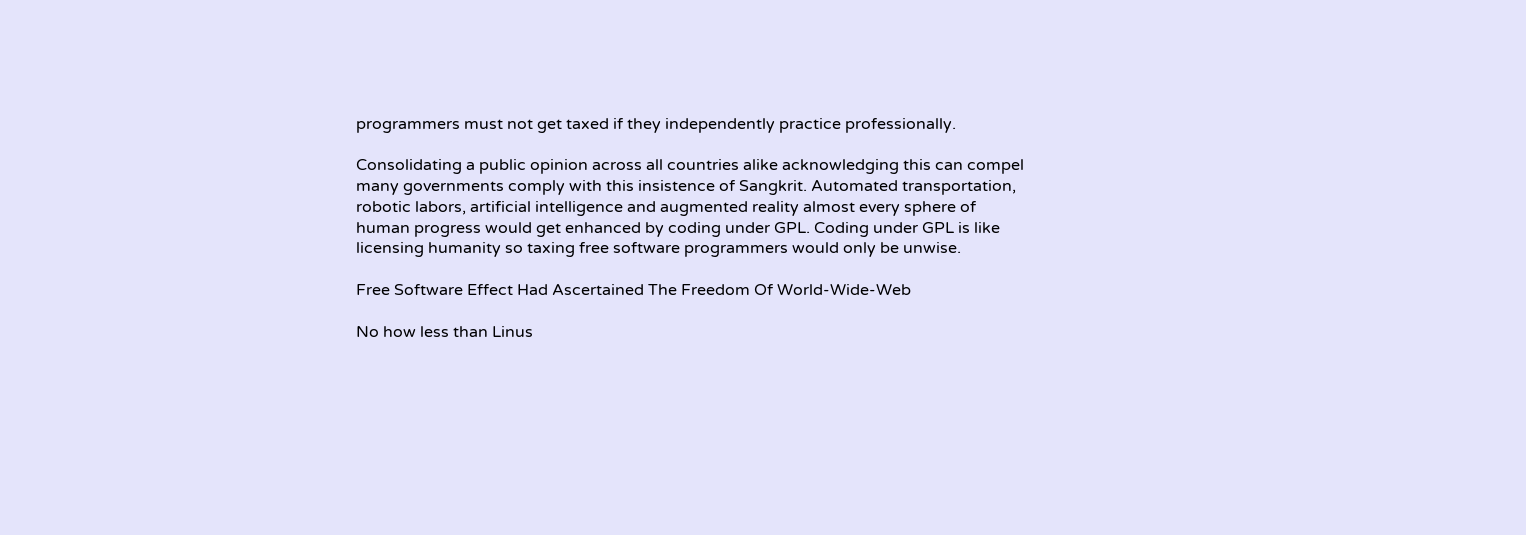programmers must not get taxed if they independently practice professionally.

Consolidating a public opinion across all countries alike acknowledging this can compel many governments comply with this insistence of Sangkrit. Automated transportation, robotic labors, artificial intelligence and augmented reality almost every sphere of human progress would get enhanced by coding under GPL. Coding under GPL is like licensing humanity so taxing free software programmers would only be unwise.

Free Software Effect Had Ascertained The Freedom Of World-Wide-Web

No how less than Linus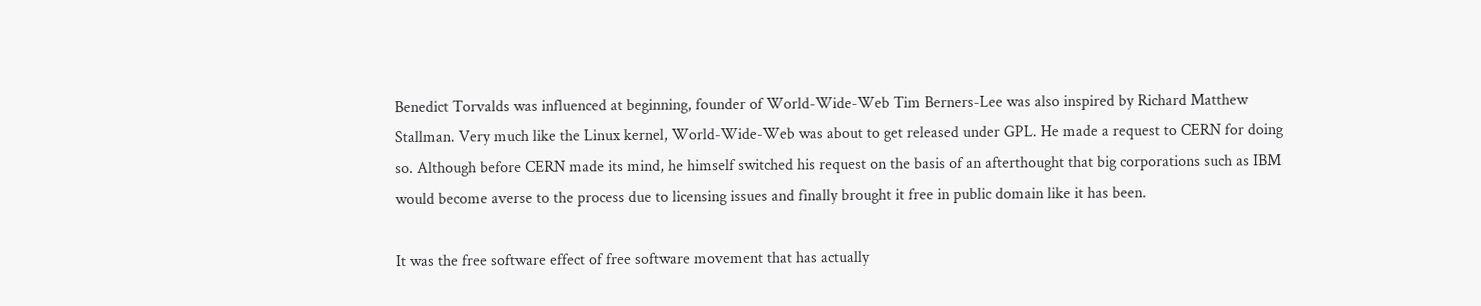Benedict Torvalds was influenced at beginning, founder of World-Wide-Web Tim Berners-Lee was also inspired by Richard Matthew Stallman. Very much like the Linux kernel, World-Wide-Web was about to get released under GPL. He made a request to CERN for doing so. Although before CERN made its mind, he himself switched his request on the basis of an afterthought that big corporations such as IBM would become averse to the process due to licensing issues and finally brought it free in public domain like it has been.

It was the free software effect of free software movement that has actually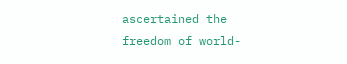ascertained the freedom of world-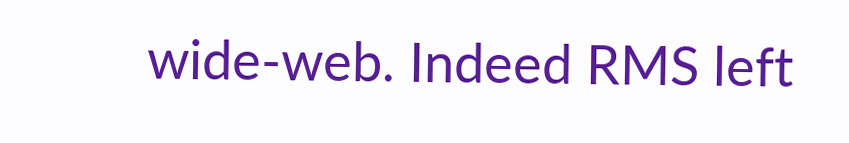wide-web. Indeed RMS left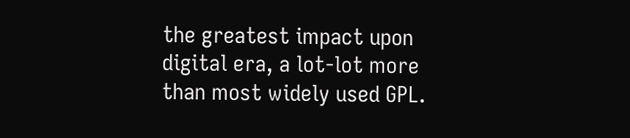the greatest impact upon digital era, a lot-lot more than most widely used GPL.